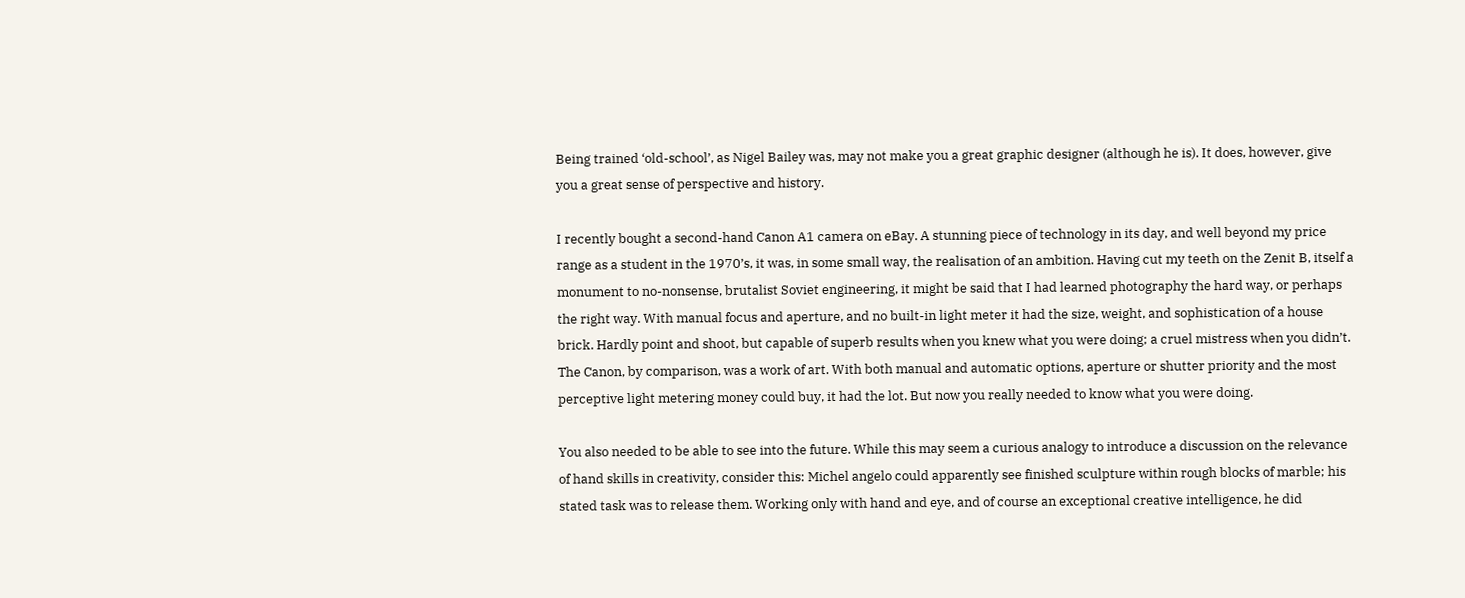Being trained ‘old-school’, as Nigel Bailey was, may not make you a great graphic designer (although he is). It does, however, give you a great sense of perspective and history.

I recently bought a second-hand Canon A1 camera on eBay. A stunning piece of technology in its day, and well beyond my price range as a student in the 1970’s, it was, in some small way, the realisation of an ambition. Having cut my teeth on the Zenit B, itself a monument to no-nonsense, brutalist Soviet engineering, it might be said that I had learned photography the hard way, or perhaps the right way. With manual focus and aperture, and no built-in light meter it had the size, weight, and sophistication of a house brick. Hardly point and shoot, but capable of superb results when you knew what you were doing; a cruel mistress when you didn’t. The Canon, by comparison, was a work of art. With both manual and automatic options, aperture or shutter priority and the most perceptive light metering money could buy, it had the lot. But now you really needed to know what you were doing.

You also needed to be able to see into the future. While this may seem a curious analogy to introduce a discussion on the relevance of hand skills in creativity, consider this: Michel angelo could apparently see finished sculpture within rough blocks of marble; his stated task was to release them. Working only with hand and eye, and of course an exceptional creative intelligence, he did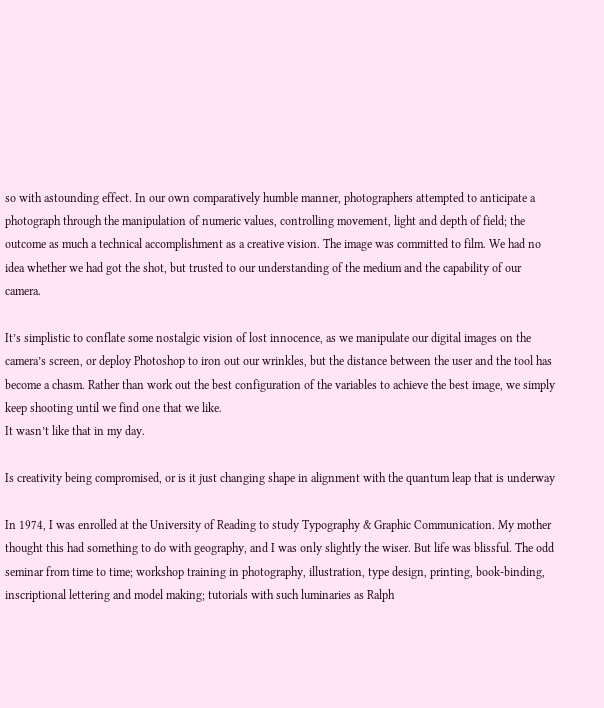so with astounding effect. In our own comparatively humble manner, photographers attempted to anticipate a photograph through the manipulation of numeric values, controlling movement, light and depth of field; the outcome as much a technical accomplishment as a creative vision. The image was committed to film. We had no idea whether we had got the shot, but trusted to our understanding of the medium and the capability of our camera.

It’s simplistic to conflate some nostalgic vision of lost innocence, as we manipulate our digital images on the camera’s screen, or deploy Photoshop to iron out our wrinkles, but the distance between the user and the tool has become a chasm. Rather than work out the best configuration of the variables to achieve the best image, we simply keep shooting until we find one that we like.
It wasn’t like that in my day.

Is creativity being compromised, or is it just changing shape in alignment with the quantum leap that is underway

In 1974, I was enrolled at the University of Reading to study Typography & Graphic Communication. My mother thought this had something to do with geography, and I was only slightly the wiser. But life was blissful. The odd seminar from time to time; workshop training in photography, illustration, type design, printing, book-binding, inscriptional lettering and model making; tutorials with such luminaries as Ralph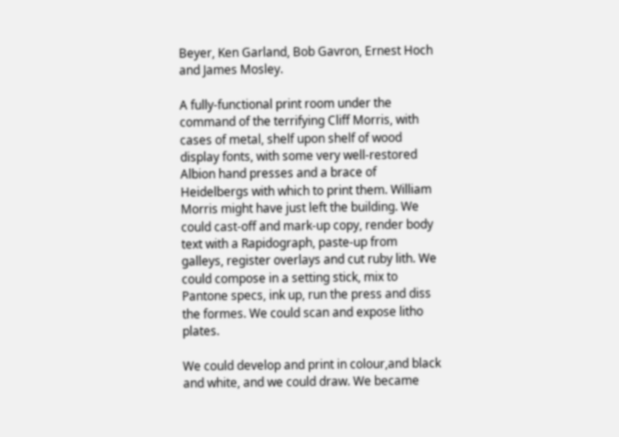Beyer, Ken Garland, Bob Gavron, Ernest Hoch and James Mosley.

A fully-functional print room under the command of the terrifying Cliff Morris, with cases of metal, shelf upon shelf of wood display fonts, with some very well-restored Albion hand presses and a brace of Heidelbergs with which to print them. William Morris might have just left the building. We could cast-off and mark-up copy, render body text with a Rapidograph, paste-up from galleys, register overlays and cut ruby lith. We could compose in a setting stick, mix to Pantone specs, ink up, run the press and diss the formes. We could scan and expose litho plates.

We could develop and print in colour,and black and white, and we could draw. We became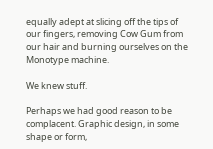equally adept at slicing off the tips of our fingers, removing Cow Gum from our hair and burning ourselves on the Monotype machine.

We knew stuff.

Perhaps we had good reason to be complacent. Graphic design, in some shape or form,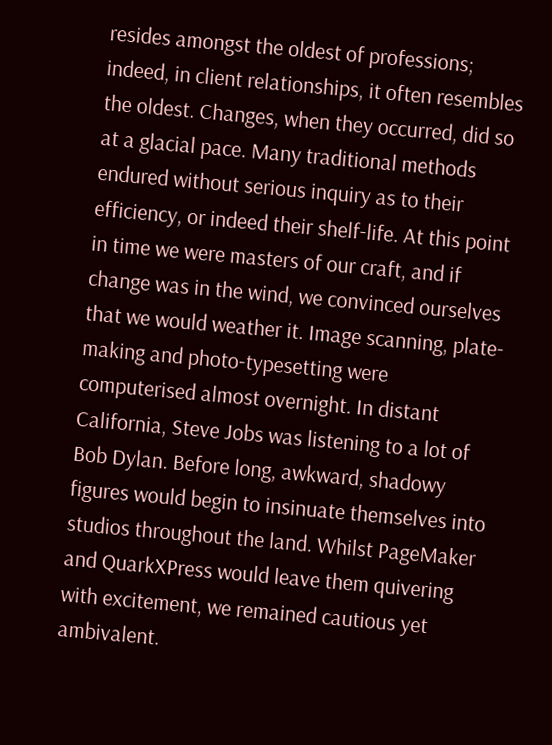resides amongst the oldest of professions; indeed, in client relationships, it often resembles the oldest. Changes, when they occurred, did so at a glacial pace. Many traditional methods endured without serious inquiry as to their efficiency, or indeed their shelf-life. At this point in time we were masters of our craft, and if change was in the wind, we convinced ourselves that we would weather it. Image scanning, plate-making and photo-typesetting were computerised almost overnight. In distant California, Steve Jobs was listening to a lot of Bob Dylan. Before long, awkward, shadowy figures would begin to insinuate themselves into studios throughout the land. Whilst PageMaker and QuarkXPress would leave them quivering with excitement, we remained cautious yet ambivalent.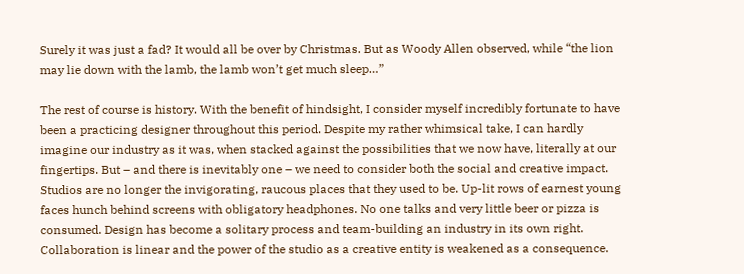Surely it was just a fad? It would all be over by Christmas. But as Woody Allen observed, while “the lion may lie down with the lamb, the lamb won’t get much sleep…”

The rest of course is history. With the benefit of hindsight, I consider myself incredibly fortunate to have been a practicing designer throughout this period. Despite my rather whimsical take, I can hardly imagine our industry as it was, when stacked against the possibilities that we now have, literally at our fingertips. But – and there is inevitably one – we need to consider both the social and creative impact. Studios are no longer the invigorating, raucous places that they used to be. Up-lit rows of earnest young faces hunch behind screens with obligatory headphones. No one talks and very little beer or pizza is consumed. Design has become a solitary process and team-building an industry in its own right. Collaboration is linear and the power of the studio as a creative entity is weakened as a consequence.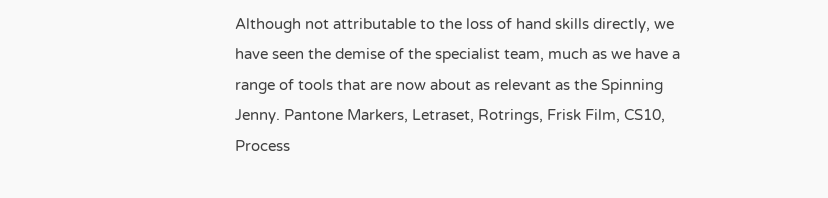Although not attributable to the loss of hand skills directly, we have seen the demise of the specialist team, much as we have a range of tools that are now about as relevant as the Spinning Jenny. Pantone Markers, Letraset, Rotrings, Frisk Film, CS10, Process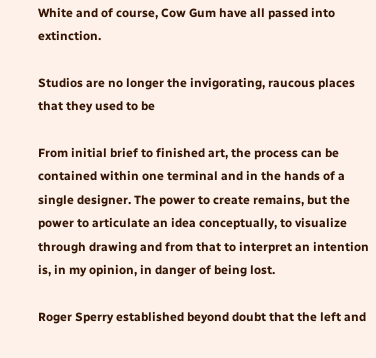White and of course, Cow Gum have all passed into extinction.

Studios are no longer the invigorating, raucous places that they used to be

From initial brief to finished art, the process can be contained within one terminal and in the hands of a single designer. The power to create remains, but the power to articulate an idea conceptually, to visualize through drawing and from that to interpret an intention is, in my opinion, in danger of being lost.

Roger Sperry established beyond doubt that the left and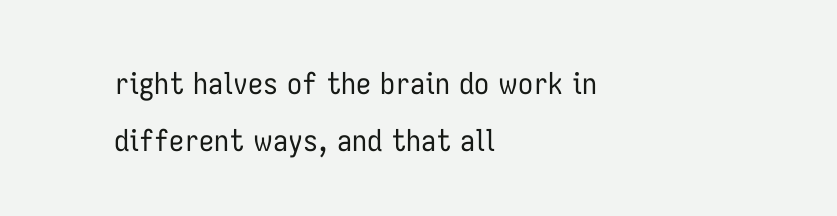right halves of the brain do work in different ways, and that all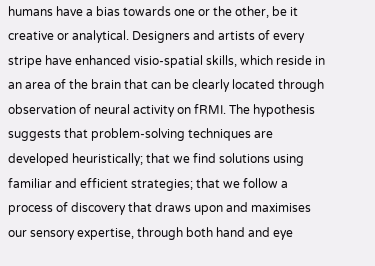humans have a bias towards one or the other, be it creative or analytical. Designers and artists of every stripe have enhanced visio-spatial skills, which reside in an area of the brain that can be clearly located through observation of neural activity on fRMI. The hypothesis suggests that problem-solving techniques are developed heuristically; that we find solutions using familiar and efficient strategies; that we follow a process of discovery that draws upon and maximises our sensory expertise, through both hand and eye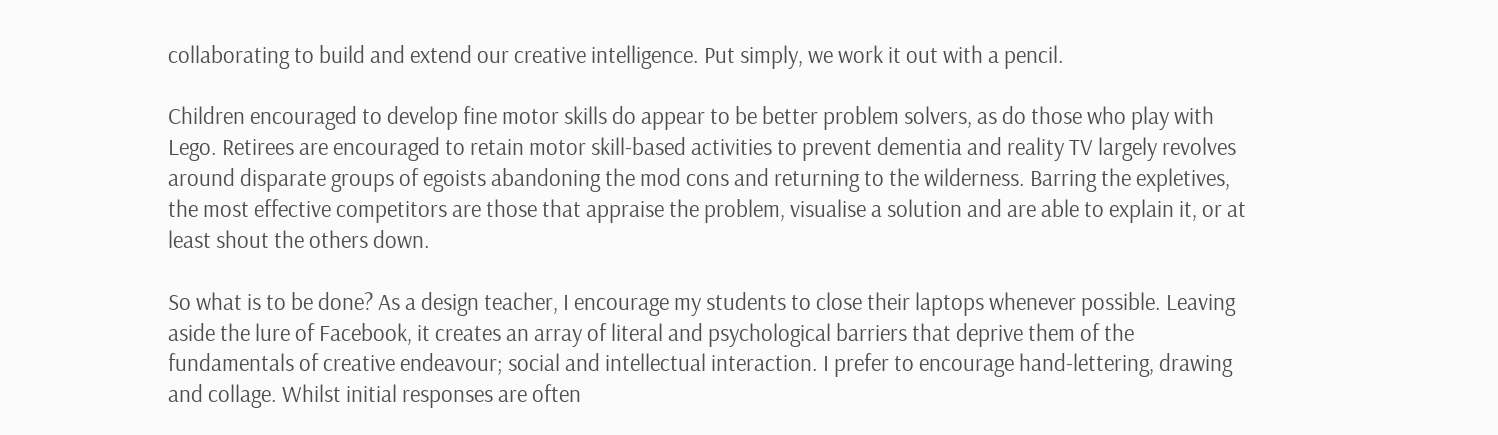collaborating to build and extend our creative intelligence. Put simply, we work it out with a pencil.

Children encouraged to develop fine motor skills do appear to be better problem solvers, as do those who play with Lego. Retirees are encouraged to retain motor skill-based activities to prevent dementia and reality TV largely revolves around disparate groups of egoists abandoning the mod cons and returning to the wilderness. Barring the expletives, the most effective competitors are those that appraise the problem, visualise a solution and are able to explain it, or at least shout the others down.

So what is to be done? As a design teacher, I encourage my students to close their laptops whenever possible. Leaving aside the lure of Facebook, it creates an array of literal and psychological barriers that deprive them of the fundamentals of creative endeavour; social and intellectual interaction. I prefer to encourage hand-lettering, drawing and collage. Whilst initial responses are often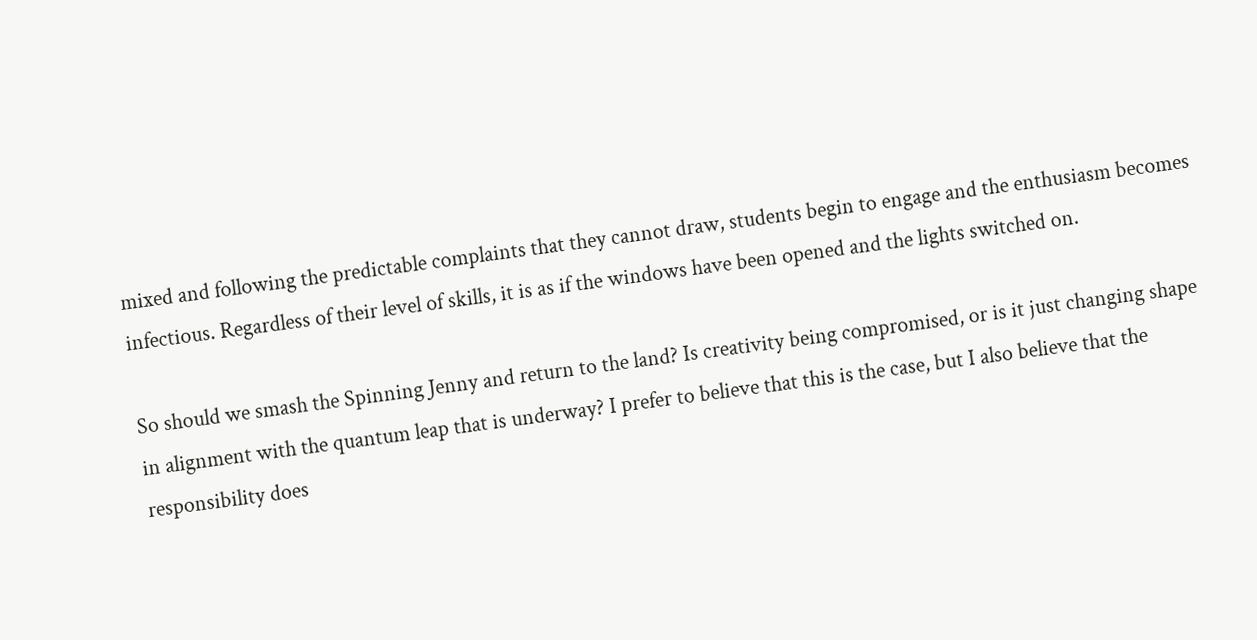mixed and following the predictable complaints that they cannot draw, students begin to engage and the enthusiasm becomes infectious. Regardless of their level of skills, it is as if the windows have been opened and the lights switched on.

So should we smash the Spinning Jenny and return to the land? Is creativity being compromised, or is it just changing shape in alignment with the quantum leap that is underway? I prefer to believe that this is the case, but I also believe that the responsibility does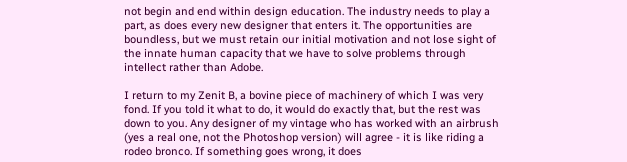not begin and end within design education. The industry needs to play a part, as does every new designer that enters it. The opportunities are boundless, but we must retain our initial motivation and not lose sight of the innate human capacity that we have to solve problems through intellect rather than Adobe.

I return to my Zenit B, a bovine piece of machinery of which I was very fond. If you told it what to do, it would do exactly that, but the rest was down to you. Any designer of my vintage who has worked with an airbrush (yes a real one, not the Photoshop version) will agree - it is like riding a rodeo bronco. If something goes wrong, it does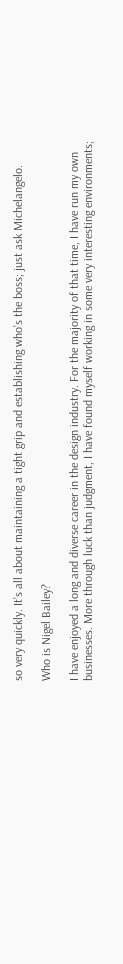so very quickly. It’s all about maintaining a tight grip and establishing who’s the boss; just ask Michelangelo.

Who is Nigel Bailey?

I have enjoyed a long and diverse career in the design industry. For the majority of that time, I have run my own businesses. More through luck than judgment, I have found myself working in some very interesting environments;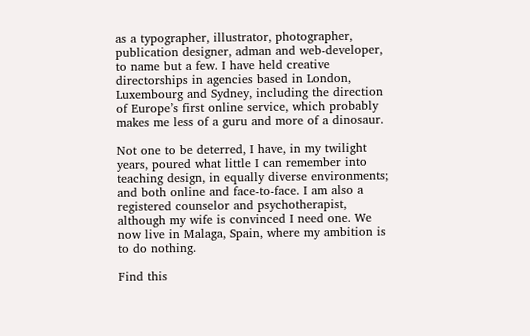as a typographer, illustrator, photographer, publication designer, adman and web-developer, to name but a few. I have held creative directorships in agencies based in London, Luxembourg and Sydney, including the direction of Europe’s first online service, which probably makes me less of a guru and more of a dinosaur.

Not one to be deterred, I have, in my twilight years, poured what little I can remember into teaching design, in equally diverse environments; and both online and face-to-face. I am also a registered counselor and psychotherapist, although my wife is convinced I need one. We now live in Malaga, Spain, where my ambition is to do nothing.

Find this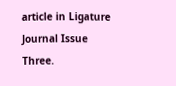article in Ligature Journal Issue Three.